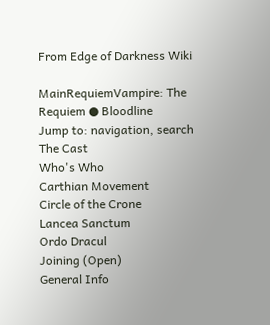From Edge of Darkness Wiki

MainRequiemVampire: The Requiem ● Bloodline
Jump to: navigation, search
The Cast
Who's Who
Carthian Movement
Circle of the Crone
Lancea Sanctum
Ordo Dracul
Joining (Open)
General Info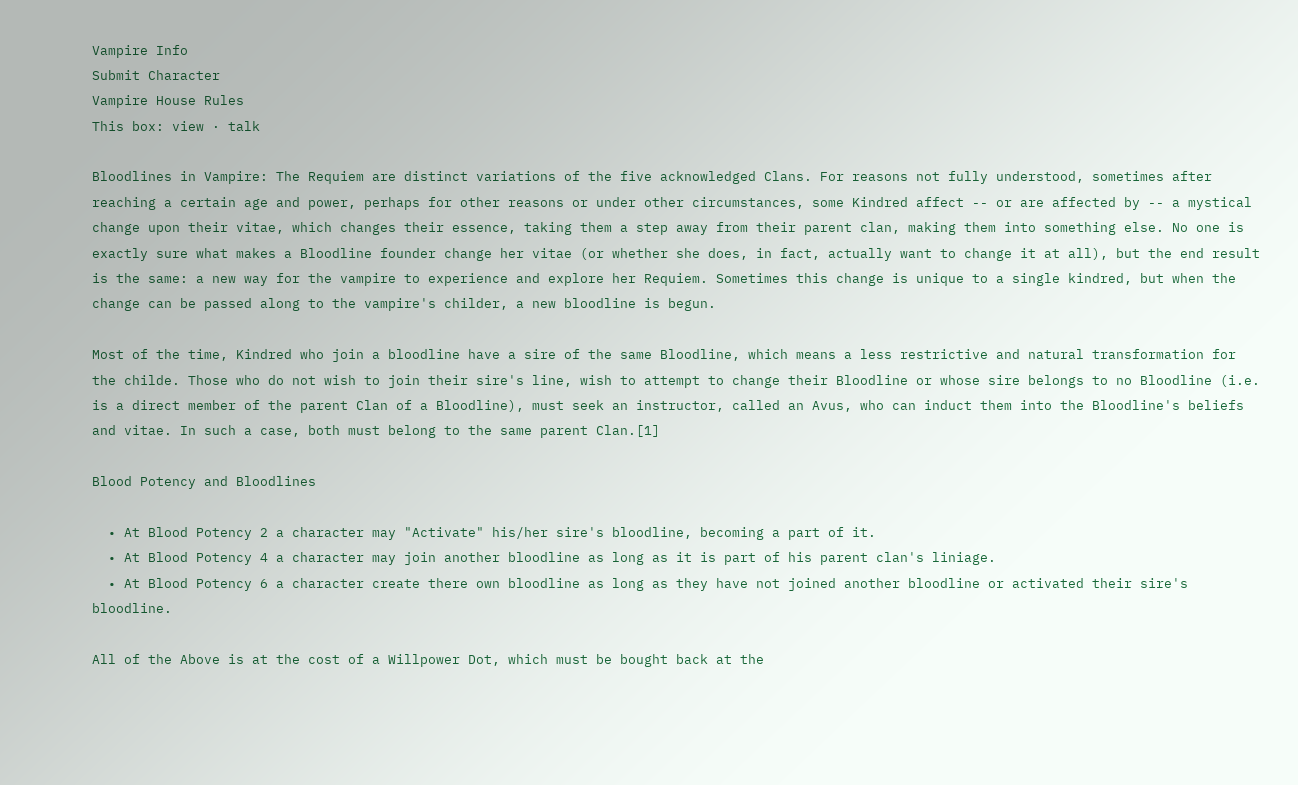Vampire Info
Submit Character
Vampire House Rules
This box: view · talk

Bloodlines in Vampire: The Requiem are distinct variations of the five acknowledged Clans. For reasons not fully understood, sometimes after reaching a certain age and power, perhaps for other reasons or under other circumstances, some Kindred affect -- or are affected by -- a mystical change upon their vitae, which changes their essence, taking them a step away from their parent clan, making them into something else. No one is exactly sure what makes a Bloodline founder change her vitae (or whether she does, in fact, actually want to change it at all), but the end result is the same: a new way for the vampire to experience and explore her Requiem. Sometimes this change is unique to a single kindred, but when the change can be passed along to the vampire's childer, a new bloodline is begun.

Most of the time, Kindred who join a bloodline have a sire of the same Bloodline, which means a less restrictive and natural transformation for the childe. Those who do not wish to join their sire's line, wish to attempt to change their Bloodline or whose sire belongs to no Bloodline (i.e. is a direct member of the parent Clan of a Bloodline), must seek an instructor, called an Avus, who can induct them into the Bloodline's beliefs and vitae. In such a case, both must belong to the same parent Clan.[1]

Blood Potency and Bloodlines

  • At Blood Potency 2 a character may "Activate" his/her sire's bloodline, becoming a part of it.
  • At Blood Potency 4 a character may join another bloodline as long as it is part of his parent clan's liniage.
  • At Blood Potency 6 a character create there own bloodline as long as they have not joined another bloodline or activated their sire's bloodline.

All of the Above is at the cost of a Willpower Dot, which must be bought back at the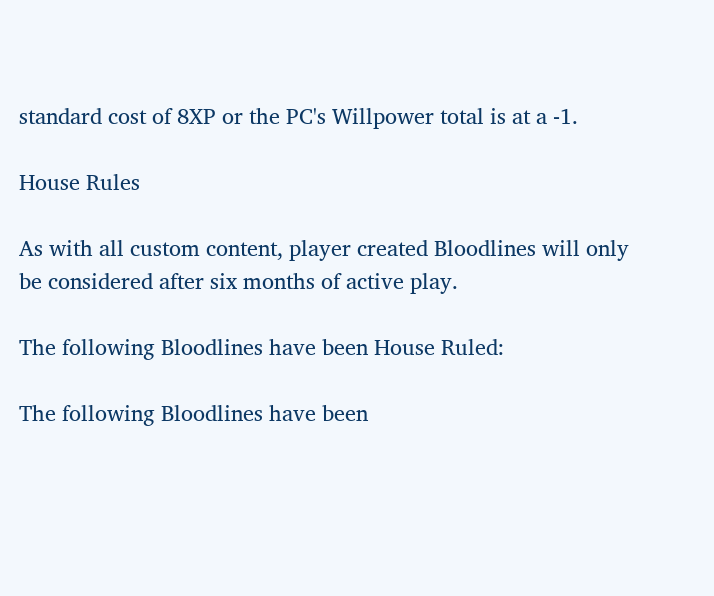standard cost of 8XP or the PC's Willpower total is at a -1.

House Rules

As with all custom content, player created Bloodlines will only be considered after six months of active play.

The following Bloodlines have been House Ruled:

The following Bloodlines have been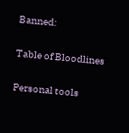Banned:

Table of Bloodlines

Personal tools